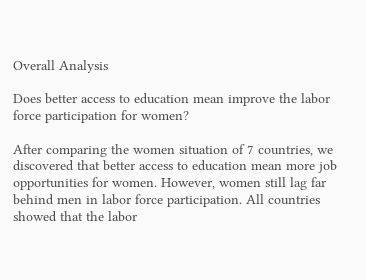Overall Analysis

Does better access to education mean improve the labor force participation for women?

After comparing the women situation of 7 countries, we discovered that better access to education mean more job opportunities for women. However, women still lag far behind men in labor force participation. All countries showed that the labor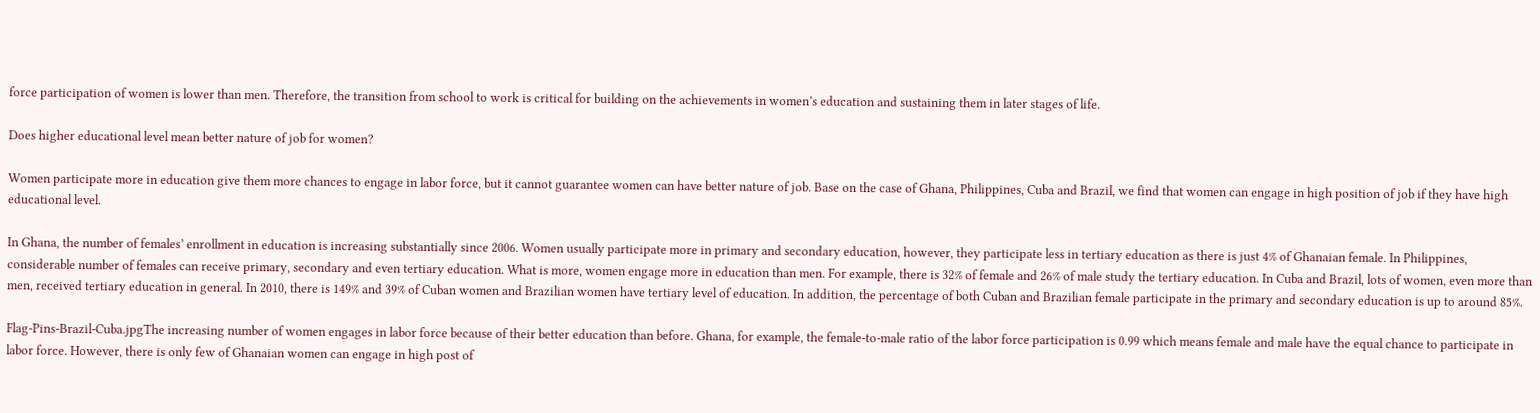force participation of women is lower than men. Therefore, the transition from school to work is critical for building on the achievements in women’s education and sustaining them in later stages of life.

Does higher educational level mean better nature of job for women?

Women participate more in education give them more chances to engage in labor force, but it cannot guarantee women can have better nature of job. Base on the case of Ghana, Philippines, Cuba and Brazil, we find that women can engage in high position of job if they have high educational level.

In Ghana, the number of females’ enrollment in education is increasing substantially since 2006. Women usually participate more in primary and secondary education, however, they participate less in tertiary education as there is just 4% of Ghanaian female. In Philippines, considerable number of females can receive primary, secondary and even tertiary education. What is more, women engage more in education than men. For example, there is 32% of female and 26% of male study the tertiary education. In Cuba and Brazil, lots of women, even more than men, received tertiary education in general. In 2010, there is 149% and 39% of Cuban women and Brazilian women have tertiary level of education. In addition, the percentage of both Cuban and Brazilian female participate in the primary and secondary education is up to around 85%.

Flag-Pins-Brazil-Cuba.jpgThe increasing number of women engages in labor force because of their better education than before. Ghana, for example, the female-to-male ratio of the labor force participation is 0.99 which means female and male have the equal chance to participate in labor force. However, there is only few of Ghanaian women can engage in high post of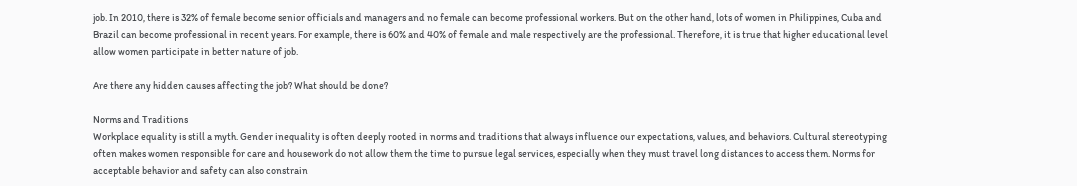job. In 2010, there is 32% of female become senior officials and managers and no female can become professional workers. But on the other hand, lots of women in Philippines, Cuba and Brazil can become professional in recent years. For example, there is 60% and 40% of female and male respectively are the professional. Therefore, it is true that higher educational level allow women participate in better nature of job.

Are there any hidden causes affecting the job? What should be done?

Norms and Traditions
Workplace equality is still a myth. Gender inequality is often deeply rooted in norms and traditions that always influence our expectations, values, and behaviors. Cultural stereotyping often makes women responsible for care and housework do not allow them the time to pursue legal services, especially when they must travel long distances to access them. Norms for acceptable behavior and safety can also constrain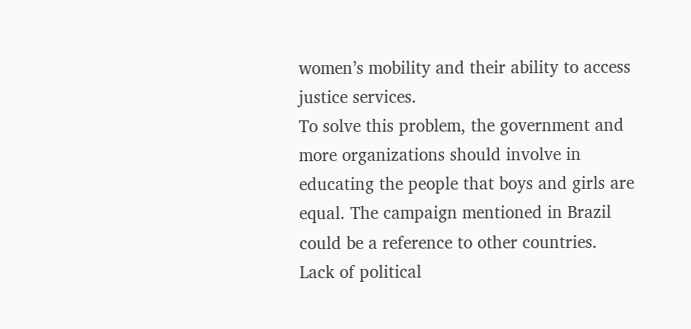women’s mobility and their ability to access justice services.
To solve this problem, the government and more organizations should involve in educating the people that boys and girls are equal. The campaign mentioned in Brazil could be a reference to other countries.
Lack of political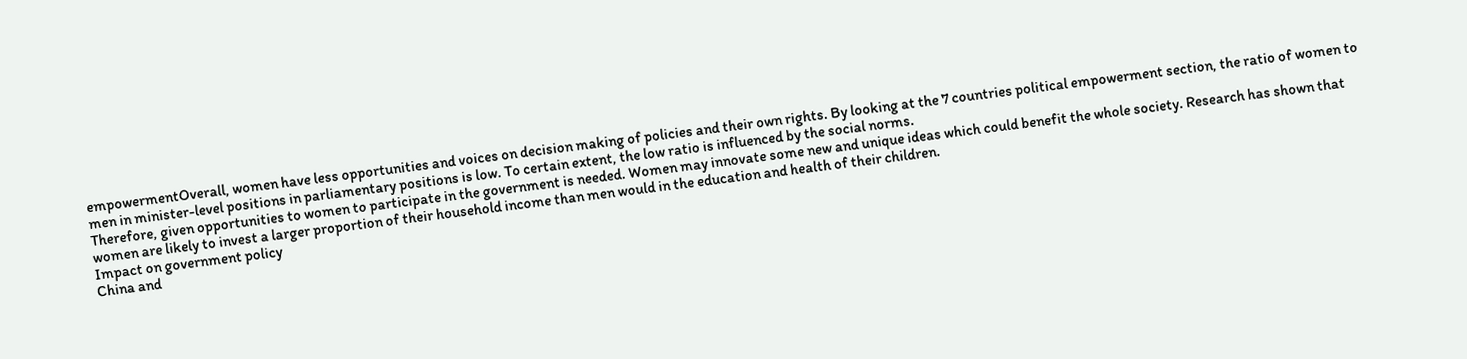empowermentOverall, women have less opportunities and voices on decision making of policies and their own rights. By looking at the 7 countries political empowerment section, the ratio of women to men in minister-level positions in parliamentary positions is low. To certain extent, the low ratio is influenced by the social norms.
Therefore, given opportunities to women to participate in the government is needed. Women may innovate some new and unique ideas which could benefit the whole society. Research has shown that women are likely to invest a larger proportion of their household income than men would in the education and health of their children.
Impact on government policy
China and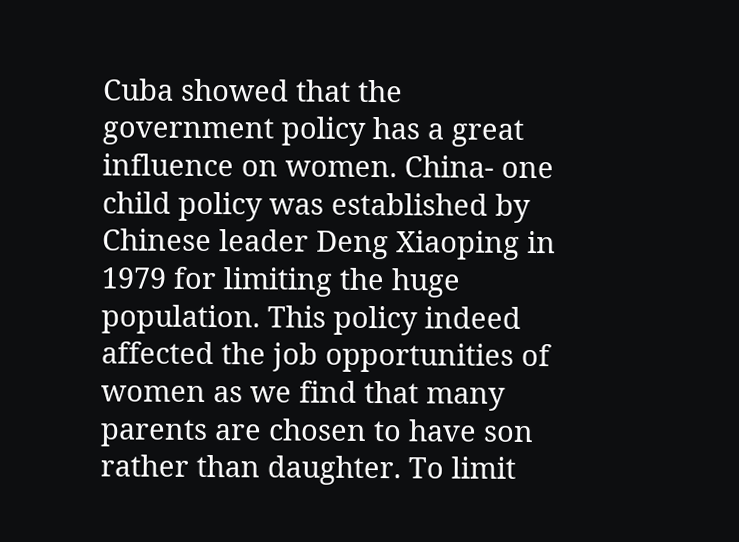Cuba showed that the government policy has a great influence on women. China- one child policy was established by Chinese leader Deng Xiaoping in 1979 for limiting the huge population. This policy indeed affected the job opportunities of women as we find that many parents are chosen to have son rather than daughter. To limit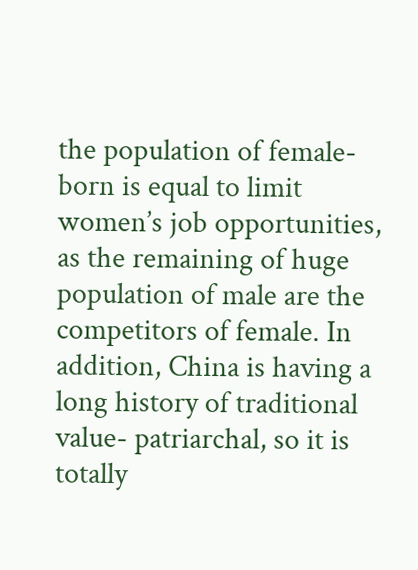the population of female-born is equal to limit women’s job opportunities, as the remaining of huge population of male are the competitors of female. In addition, China is having a long history of traditional value- patriarchal, so it is totally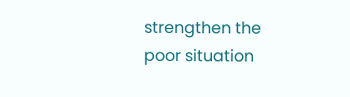strengthen the poor situation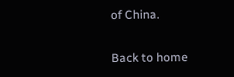of China.

Back to home